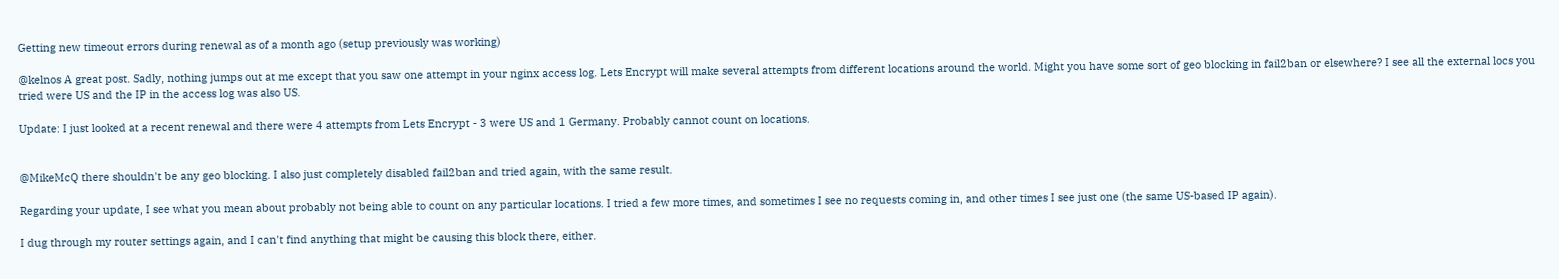Getting new timeout errors during renewal as of a month ago (setup previously was working)

@kelnos A great post. Sadly, nothing jumps out at me except that you saw one attempt in your nginx access log. Lets Encrypt will make several attempts from different locations around the world. Might you have some sort of geo blocking in fail2ban or elsewhere? I see all the external locs you tried were US and the IP in the access log was also US.

Update: I just looked at a recent renewal and there were 4 attempts from Lets Encrypt - 3 were US and 1 Germany. Probably cannot count on locations.


@MikeMcQ there shouldn't be any geo blocking. I also just completely disabled fail2ban and tried again, with the same result.

Regarding your update, I see what you mean about probably not being able to count on any particular locations. I tried a few more times, and sometimes I see no requests coming in, and other times I see just one (the same US-based IP again).

I dug through my router settings again, and I can't find anything that might be causing this block there, either.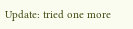Update: tried one more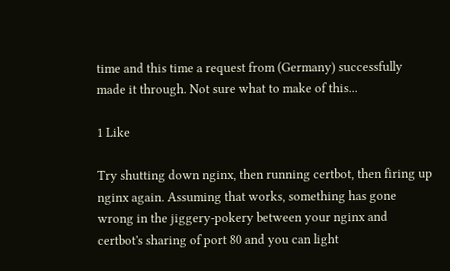time and this time a request from (Germany) successfully made it through. Not sure what to make of this...

1 Like

Try shutting down nginx, then running certbot, then firing up nginx again. Assuming that works, something has gone wrong in the jiggery-pokery between your nginx and certbot's sharing of port 80 and you can light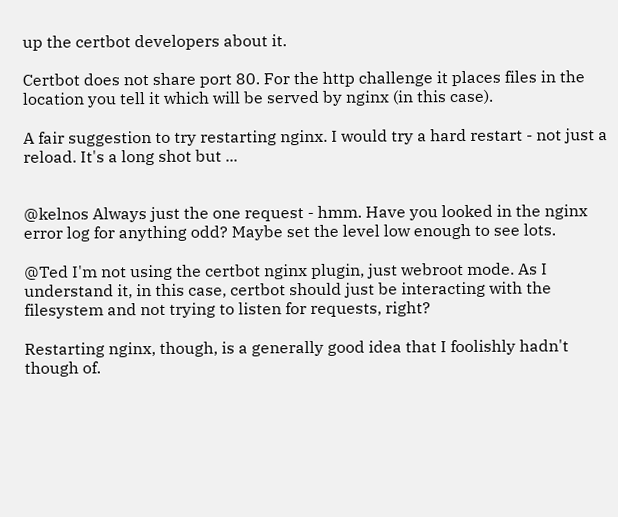up the certbot developers about it.

Certbot does not share port 80. For the http challenge it places files in the location you tell it which will be served by nginx (in this case).

A fair suggestion to try restarting nginx. I would try a hard restart - not just a reload. It's a long shot but ...


@kelnos Always just the one request - hmm. Have you looked in the nginx error log for anything odd? Maybe set the level low enough to see lots.

@Ted I'm not using the certbot nginx plugin, just webroot mode. As I understand it, in this case, certbot should just be interacting with the filesystem and not trying to listen for requests, right?

Restarting nginx, though, is a generally good idea that I foolishly hadn't though of.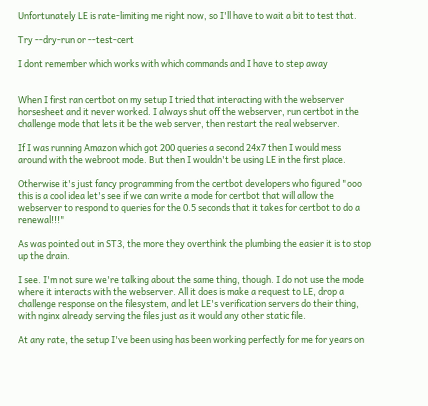Unfortunately LE is rate-limiting me right now, so I'll have to wait a bit to test that.

Try --dry-run or --test-cert

I dont remember which works with which commands and I have to step away


When I first ran certbot on my setup I tried that interacting with the webserver horsesheet and it never worked. I always shut off the webserver, run certbot in the challenge mode that lets it be the web server, then restart the real webserver.

If I was running Amazon which got 200 queries a second 24x7 then I would mess around with the webroot mode. But then I wouldn't be using LE in the first place.

Otherwise it's just fancy programming from the certbot developers who figured "ooo this is a cool idea let's see if we can write a mode for certbot that will allow the webserver to respond to queries for the 0.5 seconds that it takes for certbot to do a renewal!!!"

As was pointed out in ST3, the more they overthink the plumbing the easier it is to stop up the drain.

I see. I'm not sure we're talking about the same thing, though. I do not use the mode where it interacts with the webserver. All it does is make a request to LE, drop a challenge response on the filesystem, and let LE's verification servers do their thing, with nginx already serving the files just as it would any other static file.

At any rate, the setup I've been using has been working perfectly for me for years on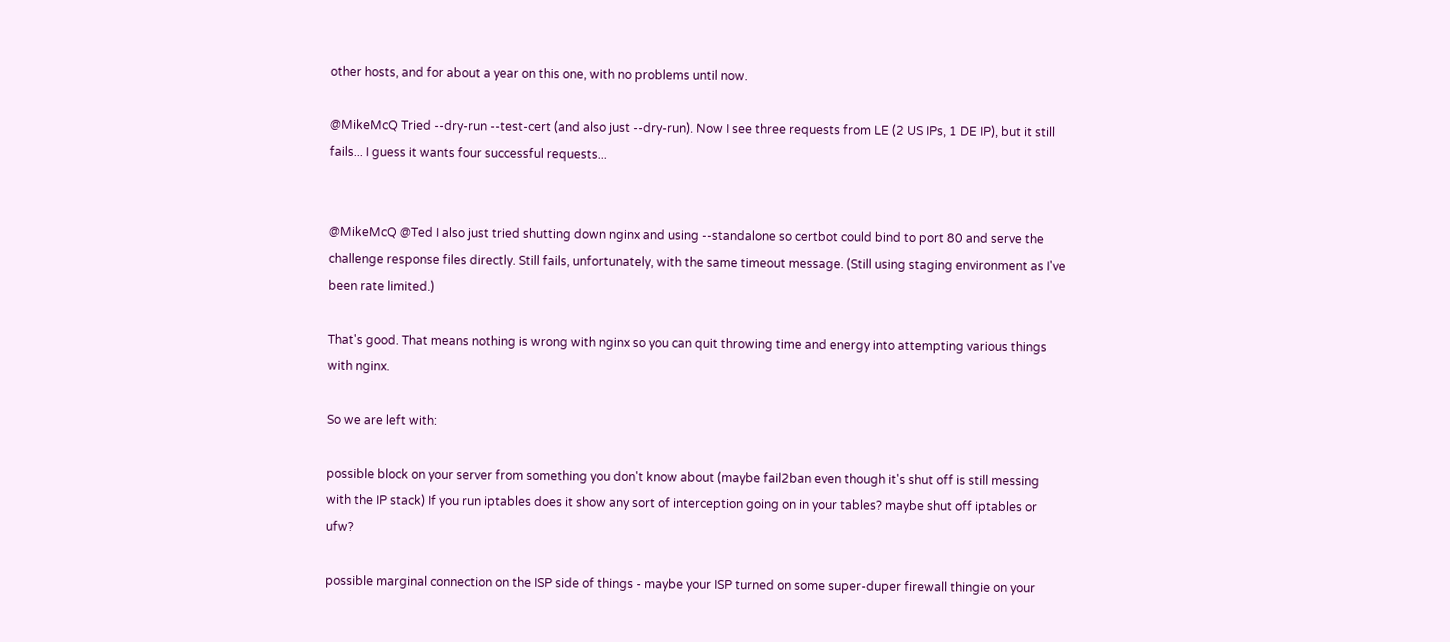other hosts, and for about a year on this one, with no problems until now.

@MikeMcQ Tried --dry-run --test-cert (and also just --dry-run). Now I see three requests from LE (2 US IPs, 1 DE IP), but it still fails... I guess it wants four successful requests...


@MikeMcQ @Ted I also just tried shutting down nginx and using --standalone so certbot could bind to port 80 and serve the challenge response files directly. Still fails, unfortunately, with the same timeout message. (Still using staging environment as I've been rate limited.)

That's good. That means nothing is wrong with nginx so you can quit throwing time and energy into attempting various things with nginx.

So we are left with:

possible block on your server from something you don't know about (maybe fail2ban even though it's shut off is still messing with the IP stack) If you run iptables does it show any sort of interception going on in your tables? maybe shut off iptables or ufw?

possible marginal connection on the ISP side of things - maybe your ISP turned on some super-duper firewall thingie on your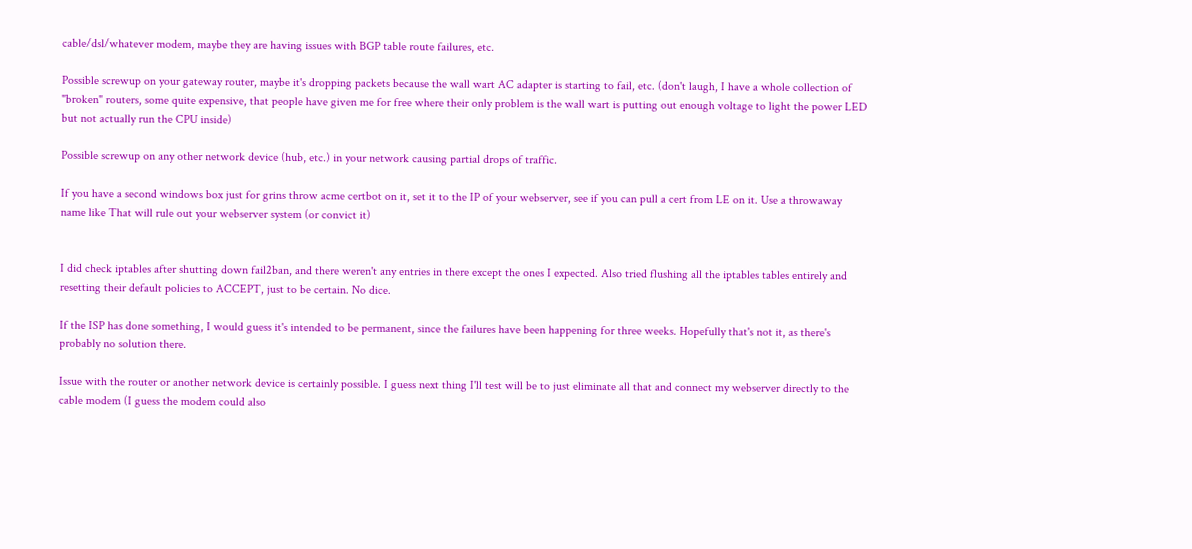cable/dsl/whatever modem, maybe they are having issues with BGP table route failures, etc.

Possible screwup on your gateway router, maybe it's dropping packets because the wall wart AC adapter is starting to fail, etc. (don't laugh, I have a whole collection of "broken" routers, some quite expensive, that people have given me for free where their only problem is the wall wart is putting out enough voltage to light the power LED but not actually run the CPU inside)

Possible screwup on any other network device (hub, etc.) in your network causing partial drops of traffic.

If you have a second windows box just for grins throw acme certbot on it, set it to the IP of your webserver, see if you can pull a cert from LE on it. Use a throwaway name like That will rule out your webserver system (or convict it)


I did check iptables after shutting down fail2ban, and there weren't any entries in there except the ones I expected. Also tried flushing all the iptables tables entirely and resetting their default policies to ACCEPT, just to be certain. No dice.

If the ISP has done something, I would guess it's intended to be permanent, since the failures have been happening for three weeks. Hopefully that's not it, as there's probably no solution there.

Issue with the router or another network device is certainly possible. I guess next thing I'll test will be to just eliminate all that and connect my webserver directly to the cable modem (I guess the modem could also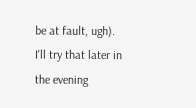be at fault, ugh). I'll try that later in the evening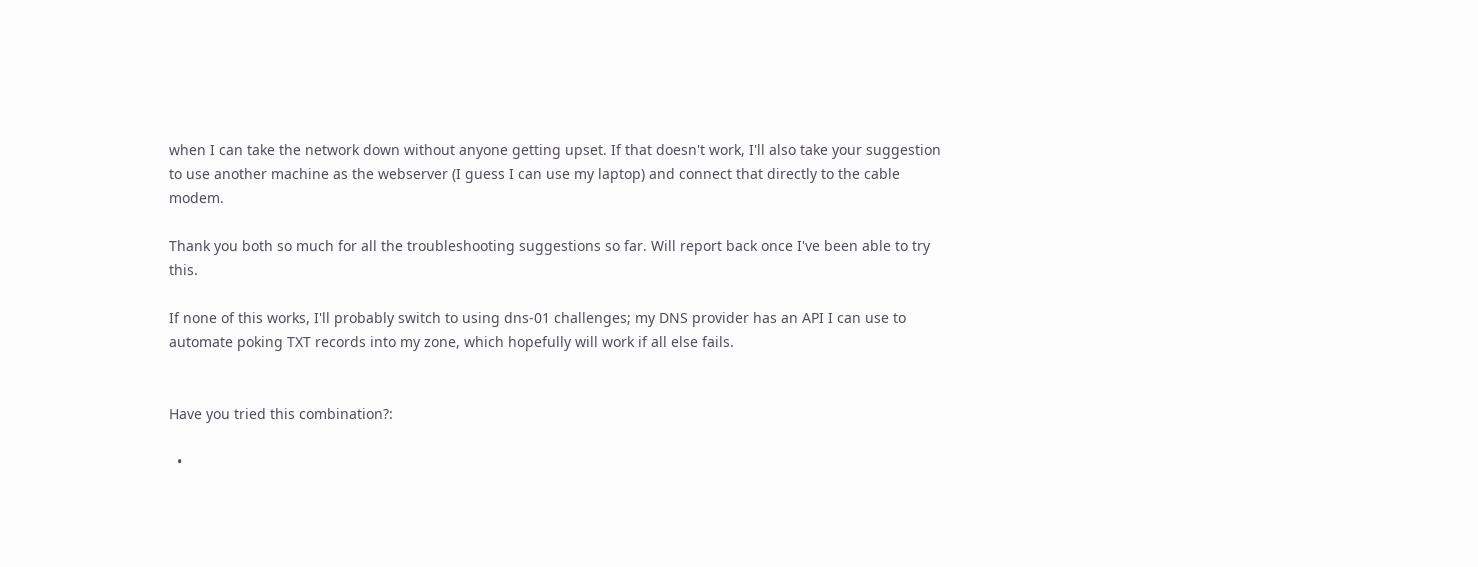when I can take the network down without anyone getting upset. If that doesn't work, I'll also take your suggestion to use another machine as the webserver (I guess I can use my laptop) and connect that directly to the cable modem.

Thank you both so much for all the troubleshooting suggestions so far. Will report back once I've been able to try this.

If none of this works, I'll probably switch to using dns-01 challenges; my DNS provider has an API I can use to automate poking TXT records into my zone, which hopefully will work if all else fails.


Have you tried this combination?:

  •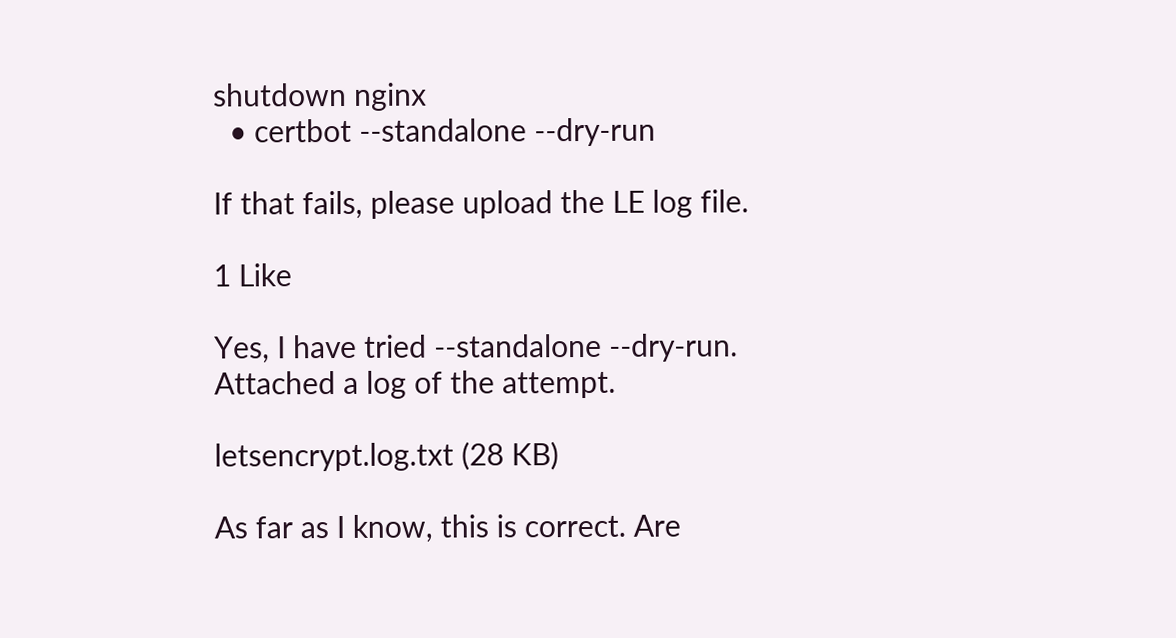shutdown nginx
  • certbot --standalone --dry-run

If that fails, please upload the LE log file.

1 Like

Yes, I have tried --standalone --dry-run. Attached a log of the attempt.

letsencrypt.log.txt (28 KB)

As far as I know, this is correct. Are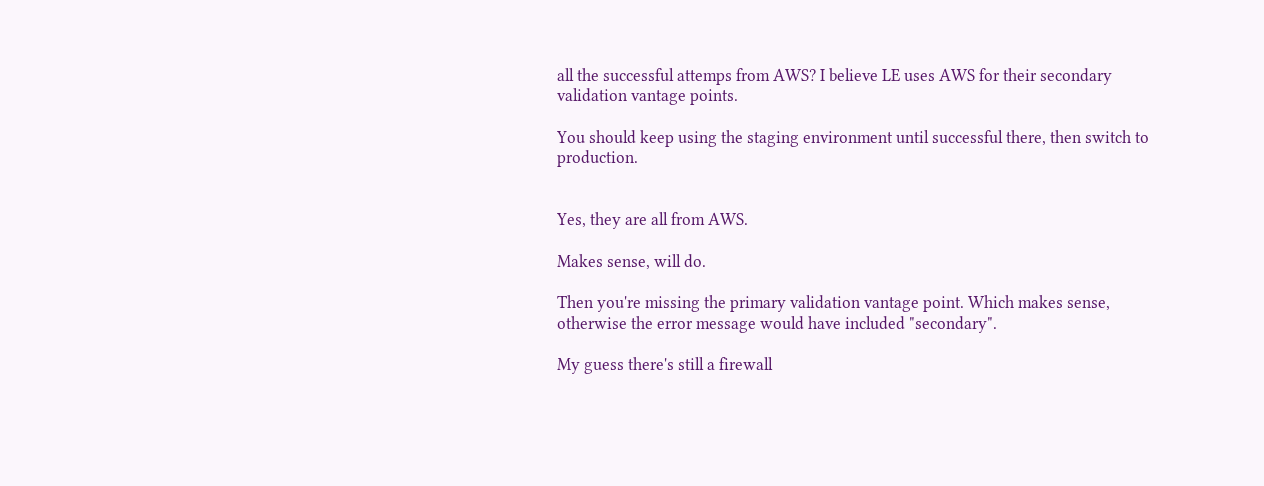all the successful attemps from AWS? I believe LE uses AWS for their secondary validation vantage points.

You should keep using the staging environment until successful there, then switch to production.


Yes, they are all from AWS.

Makes sense, will do.

Then you're missing the primary validation vantage point. Which makes sense, otherwise the error message would have included "secondary".

My guess there's still a firewall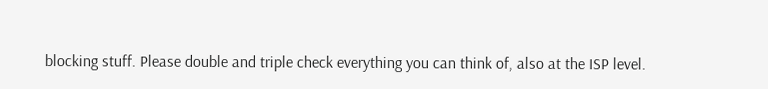blocking stuff. Please double and triple check everything you can think of, also at the ISP level.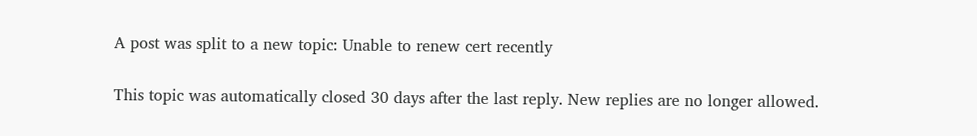A post was split to a new topic: Unable to renew cert recently

This topic was automatically closed 30 days after the last reply. New replies are no longer allowed.